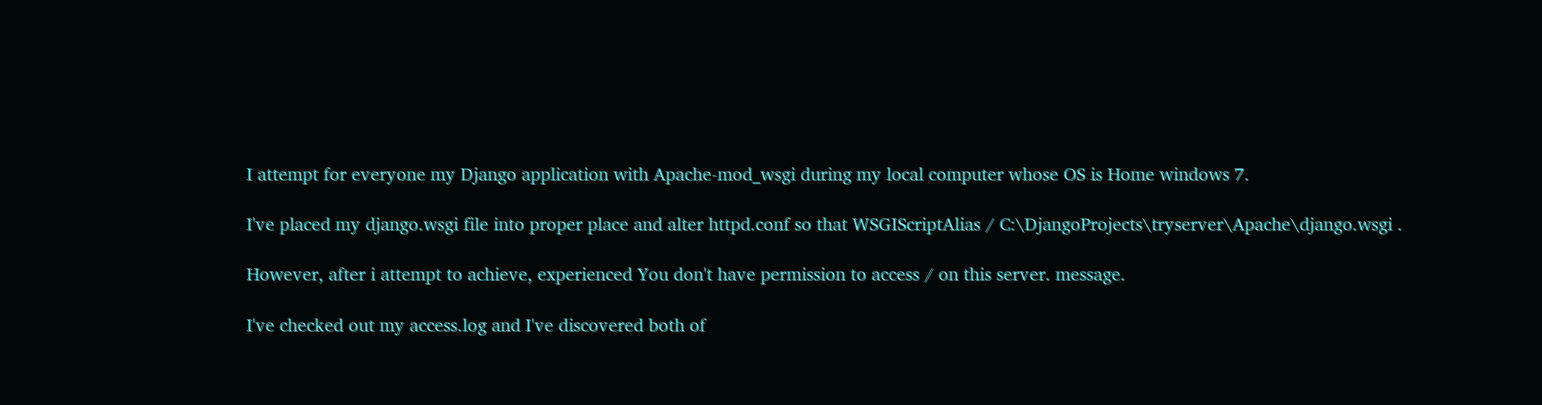I attempt for everyone my Django application with Apache-mod_wsgi during my local computer whose OS is Home windows 7.

I've placed my django.wsgi file into proper place and alter httpd.conf so that WSGIScriptAlias / C:\DjangoProjects\tryserver\Apache\django.wsgi .

However, after i attempt to achieve, experienced You don't have permission to access / on this server. message.

I've checked out my access.log and I've discovered both of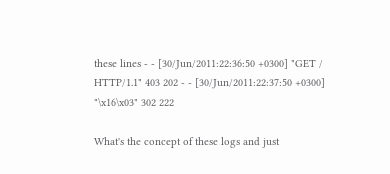these lines - - [30/Jun/2011:22:36:50 +0300] "GET / HTTP/1.1" 403 202 - - [30/Jun/2011:22:37:50 +0300] "\x16\x03" 302 222

What's the concept of these logs and just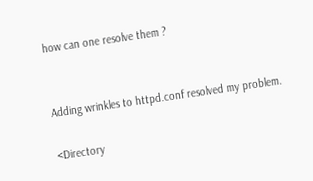how can one resolve them ?


Adding wrinkles to httpd.conf resolved my problem.

<Directory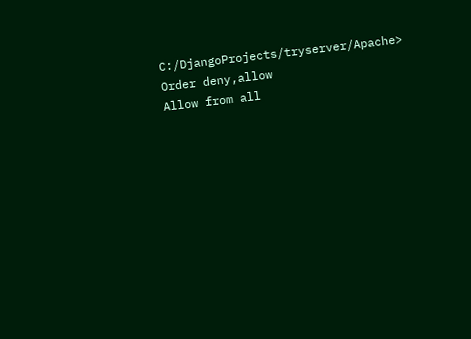C:/DjangoProjects/tryserver/Apache>
Order deny,allow
Allow from all